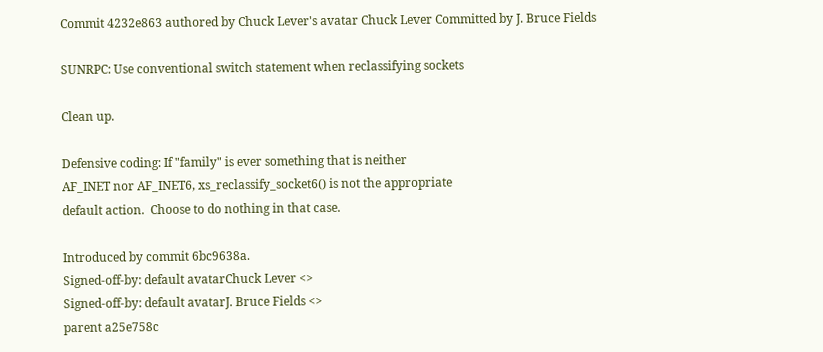Commit 4232e863 authored by Chuck Lever's avatar Chuck Lever Committed by J. Bruce Fields

SUNRPC: Use conventional switch statement when reclassifying sockets

Clean up.

Defensive coding: If "family" is ever something that is neither
AF_INET nor AF_INET6, xs_reclassify_socket6() is not the appropriate
default action.  Choose to do nothing in that case.

Introduced by commit 6bc9638a.
Signed-off-by: default avatarChuck Lever <>
Signed-off-by: default avatarJ. Bruce Fields <>
parent a25e758c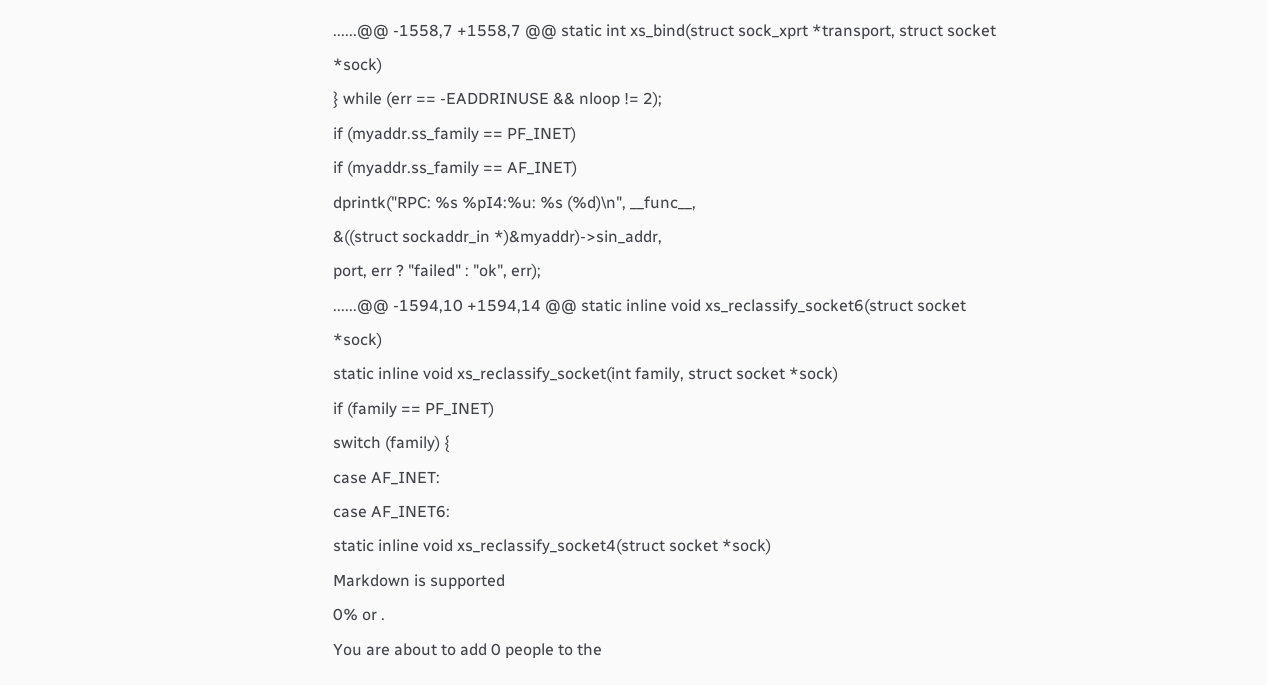......@@ -1558,7 +1558,7 @@ static int xs_bind(struct sock_xprt *transport, struct socket *sock)
} while (err == -EADDRINUSE && nloop != 2);
if (myaddr.ss_family == PF_INET)
if (myaddr.ss_family == AF_INET)
dprintk("RPC: %s %pI4:%u: %s (%d)\n", __func__,
&((struct sockaddr_in *)&myaddr)->sin_addr,
port, err ? "failed" : "ok", err);
......@@ -1594,10 +1594,14 @@ static inline void xs_reclassify_socket6(struct socket *sock)
static inline void xs_reclassify_socket(int family, struct socket *sock)
if (family == PF_INET)
switch (family) {
case AF_INET:
case AF_INET6:
static inline void xs_reclassify_socket4(struct socket *sock)
Markdown is supported
0% or .
You are about to add 0 people to the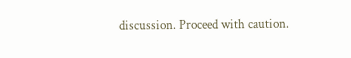discussion. Proceed with caution.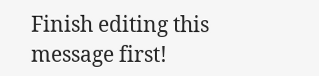Finish editing this message first!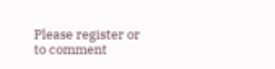Please register or to comment